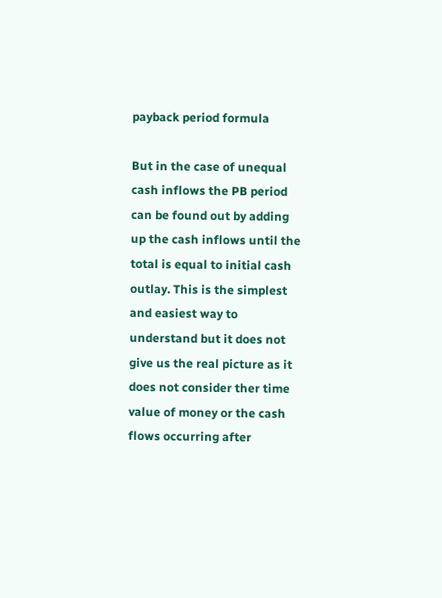payback period formula

But in the case of unequal cash inflows the PB period can be found out by adding up the cash inflows until the total is equal to initial cash outlay. This is the simplest and easiest way to understand but it does not give us the real picture as it does not consider ther time value of money or the cash flows occurring after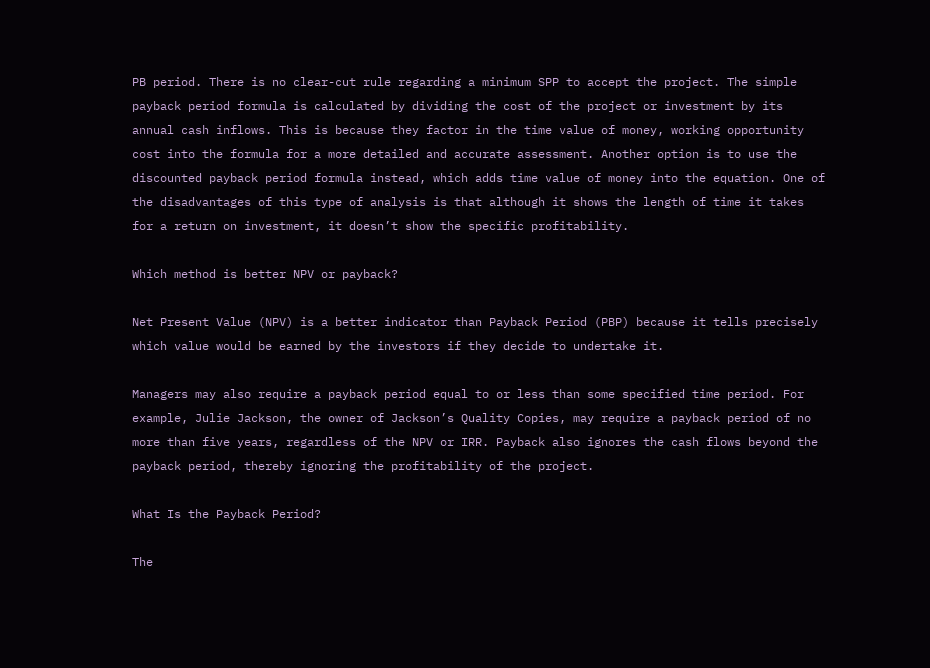PB period. There is no clear-cut rule regarding a minimum SPP to accept the project. The simple payback period formula is calculated by dividing the cost of the project or investment by its annual cash inflows. This is because they factor in the time value of money, working opportunity cost into the formula for a more detailed and accurate assessment. Another option is to use the discounted payback period formula instead, which adds time value of money into the equation. One of the disadvantages of this type of analysis is that although it shows the length of time it takes for a return on investment, it doesn’t show the specific profitability.

Which method is better NPV or payback?

Net Present Value (NPV) is a better indicator than Payback Period (PBP) because it tells precisely which value would be earned by the investors if they decide to undertake it.

Managers may also require a payback period equal to or less than some specified time period. For example, Julie Jackson, the owner of Jackson’s Quality Copies, may require a payback period of no more than five years, regardless of the NPV or IRR. Payback also ignores the cash flows beyond the payback period, thereby ignoring the profitability of the project.

What Is the Payback Period?

The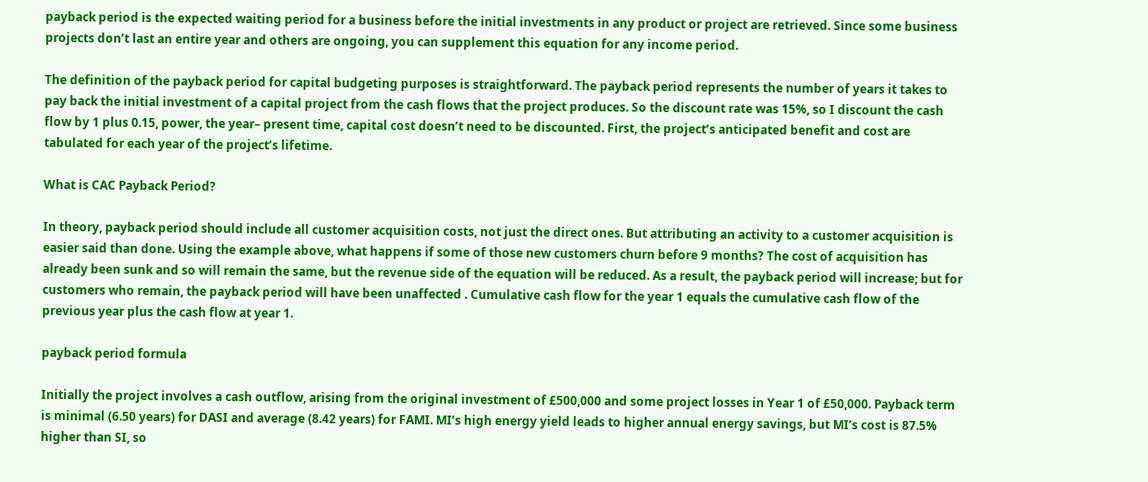payback period is the expected waiting period for a business before the initial investments in any product or project are retrieved. Since some business projects don’t last an entire year and others are ongoing, you can supplement this equation for any income period.

The definition of the payback period for capital budgeting purposes is straightforward. The payback period represents the number of years it takes to pay back the initial investment of a capital project from the cash flows that the project produces. So the discount rate was 15%, so I discount the cash flow by 1 plus 0.15, power, the year– present time, capital cost doesn’t need to be discounted. First, the project’s anticipated benefit and cost are tabulated for each year of the project’s lifetime.

What is CAC Payback Period?

In theory, payback period should include all customer acquisition costs, not just the direct ones. But attributing an activity to a customer acquisition is easier said than done. Using the example above, what happens if some of those new customers churn before 9 months? The cost of acquisition has already been sunk and so will remain the same, but the revenue side of the equation will be reduced. As a result, the payback period will increase; but for customers who remain, the payback period will have been unaffected . Cumulative cash flow for the year 1 equals the cumulative cash flow of the previous year plus the cash flow at year 1.

payback period formula

Initially the project involves a cash outflow, arising from the original investment of £500,000 and some project losses in Year 1 of £50,000. Payback term is minimal (6.50 years) for DASI and average (8.42 years) for FAMI. MI’s high energy yield leads to higher annual energy savings, but MI’s cost is 87.5% higher than SI, so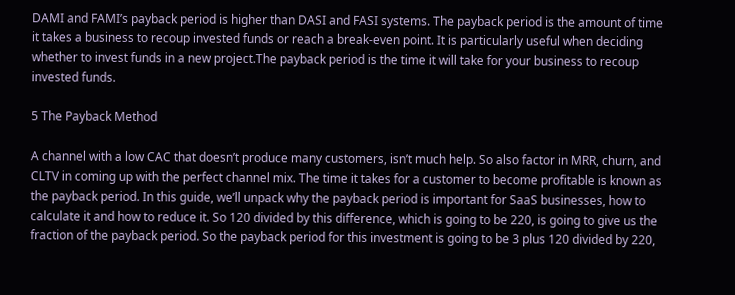DAMI and FAMI’s payback period is higher than DASI and FASI systems. The payback period is the amount of time it takes a business to recoup invested funds or reach a break-even point. It is particularly useful when deciding whether to invest funds in a new project.The payback period is the time it will take for your business to recoup invested funds.

5 The Payback Method

A channel with a low CAC that doesn’t produce many customers, isn’t much help. So also factor in MRR, churn, and CLTV in coming up with the perfect channel mix. The time it takes for a customer to become profitable is known as the payback period. In this guide, we’ll unpack why the payback period is important for SaaS businesses, how to calculate it and how to reduce it. So 120 divided by this difference, which is going to be 220, is going to give us the fraction of the payback period. So the payback period for this investment is going to be 3 plus 120 divided by 220,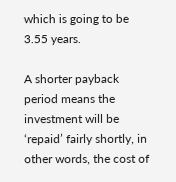which is going to be 3.55 years.

A shorter payback period means the investment will be ‘repaid’ fairly shortly, in other words, the cost of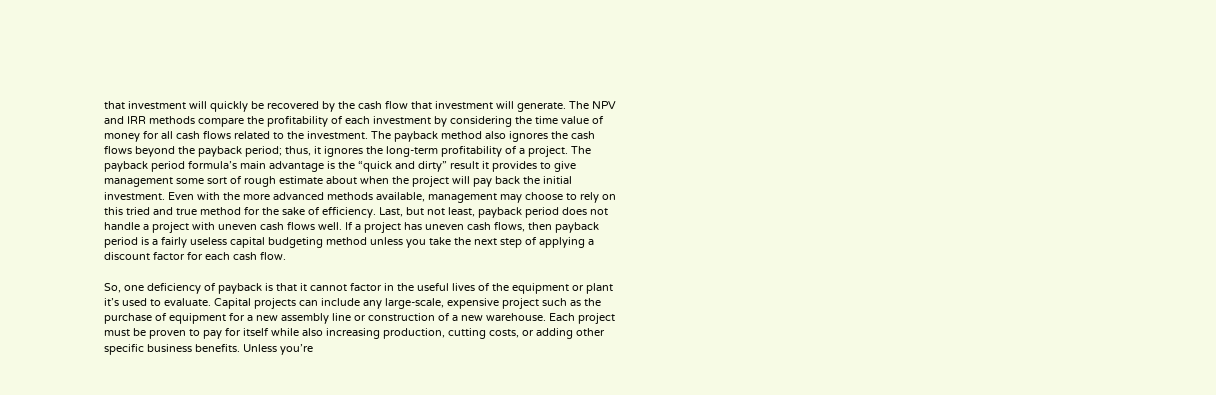that investment will quickly be recovered by the cash flow that investment will generate. The NPV and IRR methods compare the profitability of each investment by considering the time value of money for all cash flows related to the investment. The payback method also ignores the cash flows beyond the payback period; thus, it ignores the long-term profitability of a project. The payback period formula’s main advantage is the “quick and dirty” result it provides to give management some sort of rough estimate about when the project will pay back the initial investment. Even with the more advanced methods available, management may choose to rely on this tried and true method for the sake of efficiency. Last, but not least, payback period does not handle a project with uneven cash flows well. If a project has uneven cash flows, then payback period is a fairly useless capital budgeting method unless you take the next step of applying a discount factor for each cash flow.

So, one deficiency of payback is that it cannot factor in the useful lives of the equipment or plant it’s used to evaluate. Capital projects can include any large-scale, expensive project such as the purchase of equipment for a new assembly line or construction of a new warehouse. Each project must be proven to pay for itself while also increasing production, cutting costs, or adding other specific business benefits. Unless you’re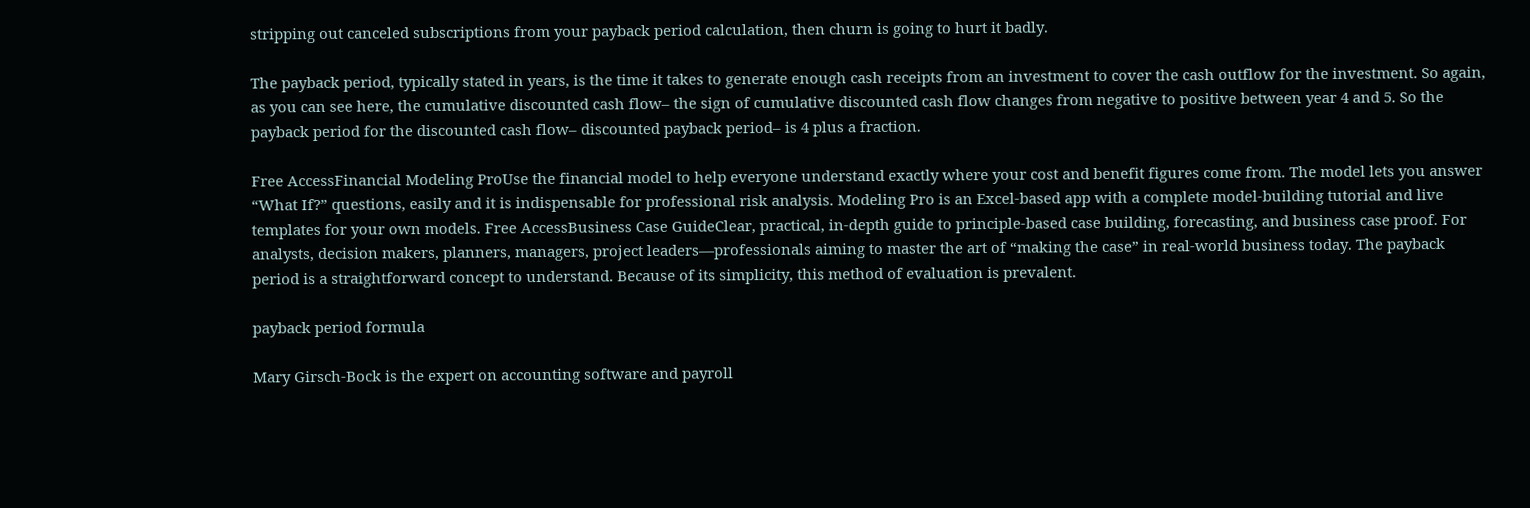stripping out canceled subscriptions from your payback period calculation, then churn is going to hurt it badly.

The payback period, typically stated in years, is the time it takes to generate enough cash receipts from an investment to cover the cash outflow for the investment. So again, as you can see here, the cumulative discounted cash flow– the sign of cumulative discounted cash flow changes from negative to positive between year 4 and 5. So the payback period for the discounted cash flow– discounted payback period– is 4 plus a fraction.

Free AccessFinancial Modeling ProUse the financial model to help everyone understand exactly where your cost and benefit figures come from. The model lets you answer “What If?” questions, easily and it is indispensable for professional risk analysis. Modeling Pro is an Excel-based app with a complete model-building tutorial and live templates for your own models. Free AccessBusiness Case GuideClear, practical, in-depth guide to principle-based case building, forecasting, and business case proof. For analysts, decision makers, planners, managers, project leaders—professionals aiming to master the art of “making the case” in real-world business today. The payback period is a straightforward concept to understand. Because of its simplicity, this method of evaluation is prevalent.

payback period formula

Mary Girsch-Bock is the expert on accounting software and payroll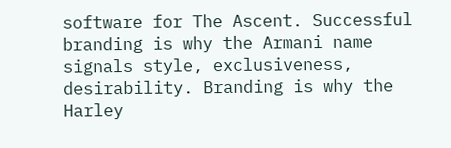software for The Ascent. Successful branding is why the Armani name signals style, exclusiveness, desirability. Branding is why the Harley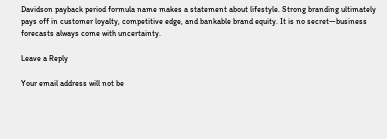Davidson payback period formula name makes a statement about lifestyle. Strong branding ultimately pays off in customer loyalty, competitive edge, and bankable brand equity. It is no secret—business forecasts always come with uncertainty.

Leave a Reply

Your email address will not be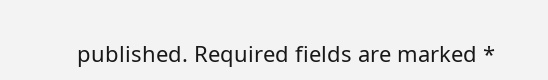published. Required fields are marked *